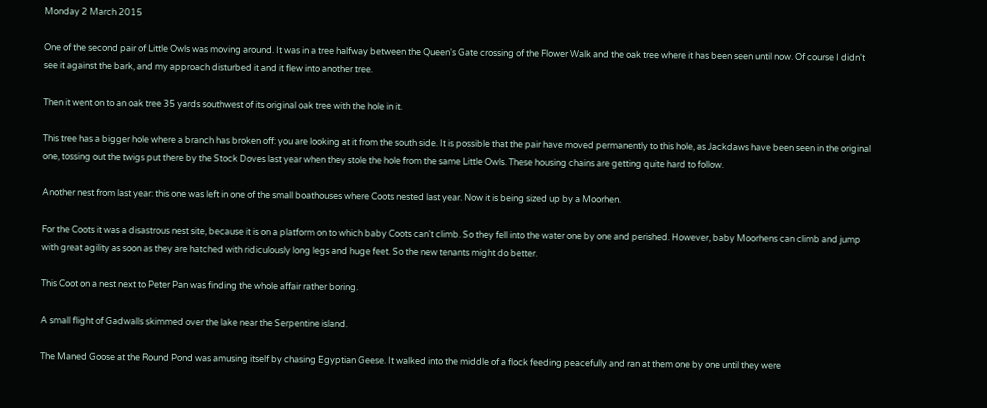Monday 2 March 2015

One of the second pair of Little Owls was moving around. It was in a tree halfway between the Queen's Gate crossing of the Flower Walk and the oak tree where it has been seen until now. Of course I didn't see it against the bark, and my approach disturbed it and it flew into another tree.

Then it went on to an oak tree 35 yards southwest of its original oak tree with the hole in it.

This tree has a bigger hole where a branch has broken off: you are looking at it from the south side. It is possible that the pair have moved permanently to this hole, as Jackdaws have been seen in the original one, tossing out the twigs put there by the Stock Doves last year when they stole the hole from the same Little Owls. These housing chains are getting quite hard to follow.

Another nest from last year: this one was left in one of the small boathouses where Coots nested last year. Now it is being sized up by a Moorhen.

For the Coots it was a disastrous nest site, because it is on a platform on to which baby Coots can't climb. So they fell into the water one by one and perished. However, baby Moorhens can climb and jump with great agility as soon as they are hatched with ridiculously long legs and huge feet. So the new tenants might do better.

This Coot on a nest next to Peter Pan was finding the whole affair rather boring.

A small flight of Gadwalls skimmed over the lake near the Serpentine island.

The Maned Goose at the Round Pond was amusing itself by chasing Egyptian Geese. It walked into the middle of a flock feeding peacefully and ran at them one by one until they were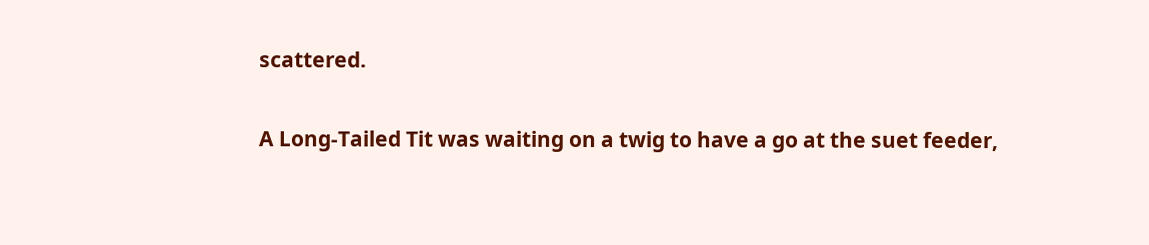scattered.

A Long-Tailed Tit was waiting on a twig to have a go at the suet feeder,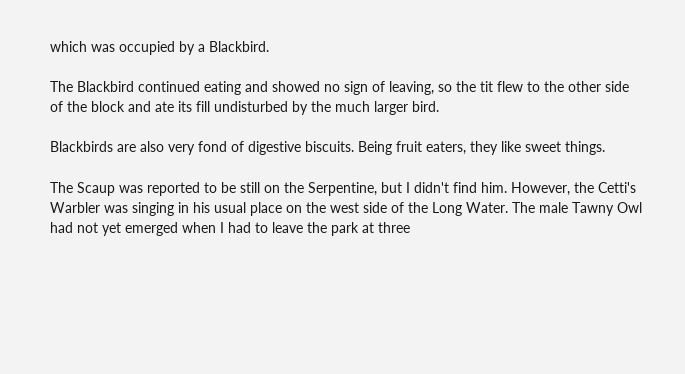which was occupied by a Blackbird.

The Blackbird continued eating and showed no sign of leaving, so the tit flew to the other side of the block and ate its fill undisturbed by the much larger bird.

Blackbirds are also very fond of digestive biscuits. Being fruit eaters, they like sweet things.

The Scaup was reported to be still on the Serpentine, but I didn't find him. However, the Cetti's Warbler was singing in his usual place on the west side of the Long Water. The male Tawny Owl had not yet emerged when I had to leave the park at three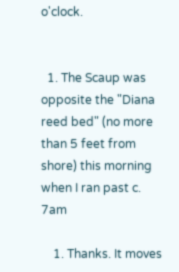o'clock.


  1. The Scaup was opposite the "Diana reed bed" (no more than 5 feet from shore) this morning when I ran past c. 7am

    1. Thanks. It moves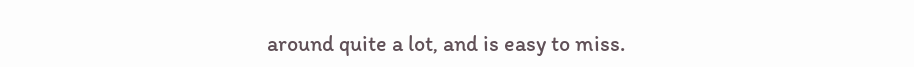around quite a lot, and is easy to miss.